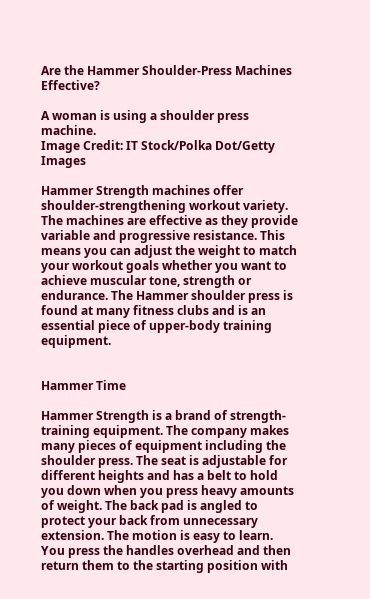Are the Hammer Shoulder-Press Machines Effective?

A woman is using a shoulder press machine.
Image Credit: IT Stock/Polka Dot/Getty Images

Hammer Strength machines offer shoulder-strengthening workout variety. The machines are effective as they provide variable and progressive resistance. This means you can adjust the weight to match your workout goals whether you want to achieve muscular tone, strength or endurance. The Hammer shoulder press is found at many fitness clubs and is an essential piece of upper-body training equipment.


Hammer Time

Hammer Strength is a brand of strength-training equipment. The company makes many pieces of equipment including the shoulder press. The seat is adjustable for different heights and has a belt to hold you down when you press heavy amounts of weight. The back pad is angled to protect your back from unnecessary extension. The motion is easy to learn. You press the handles overhead and then return them to the starting position with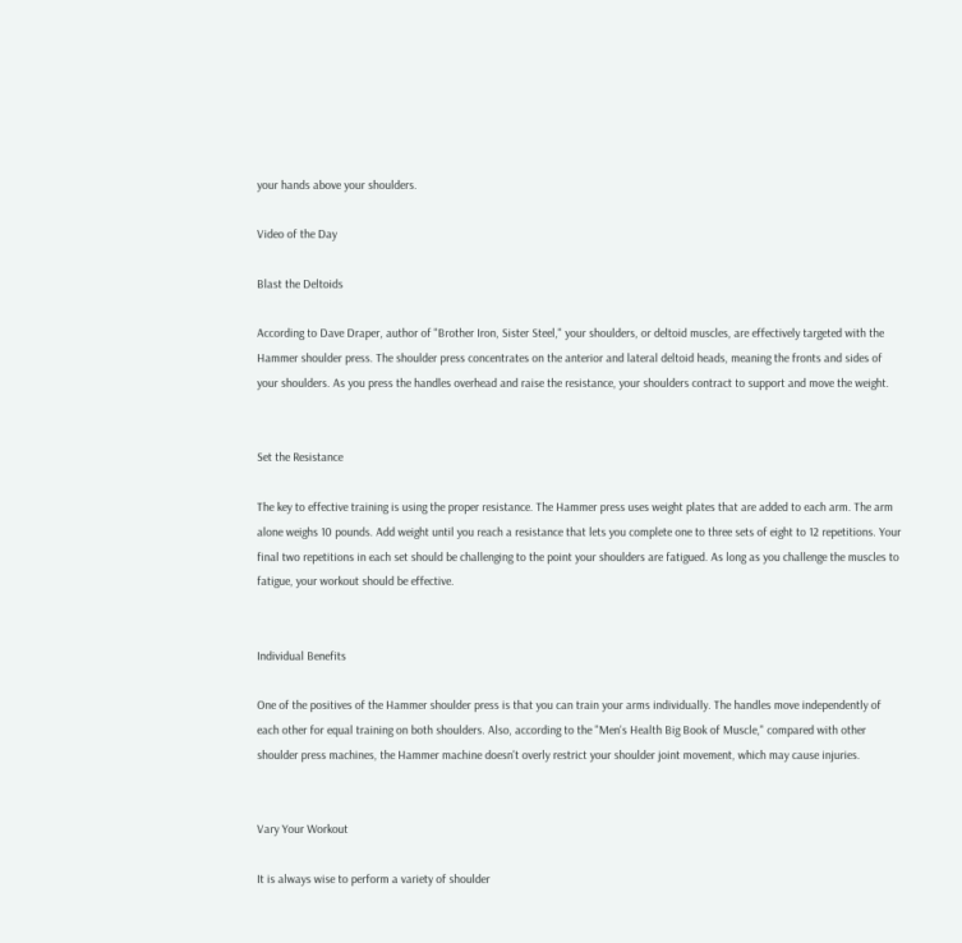your hands above your shoulders.

Video of the Day

Blast the Deltoids

According to Dave Draper, author of "Brother Iron, Sister Steel," your shoulders, or deltoid muscles, are effectively targeted with the Hammer shoulder press. The shoulder press concentrates on the anterior and lateral deltoid heads, meaning the fronts and sides of your shoulders. As you press the handles overhead and raise the resistance, your shoulders contract to support and move the weight.


Set the Resistance

The key to effective training is using the proper resistance. The Hammer press uses weight plates that are added to each arm. The arm alone weighs 10 pounds. Add weight until you reach a resistance that lets you complete one to three sets of eight to 12 repetitions. Your final two repetitions in each set should be challenging to the point your shoulders are fatigued. As long as you challenge the muscles to fatigue, your workout should be effective.


Individual Benefits

One of the positives of the Hammer shoulder press is that you can train your arms individually. The handles move independently of each other for equal training on both shoulders. Also, according to the "Men's Health Big Book of Muscle," compared with other shoulder press machines, the Hammer machine doesn't overly restrict your shoulder joint movement, which may cause injuries.


Vary Your Workout

It is always wise to perform a variety of shoulder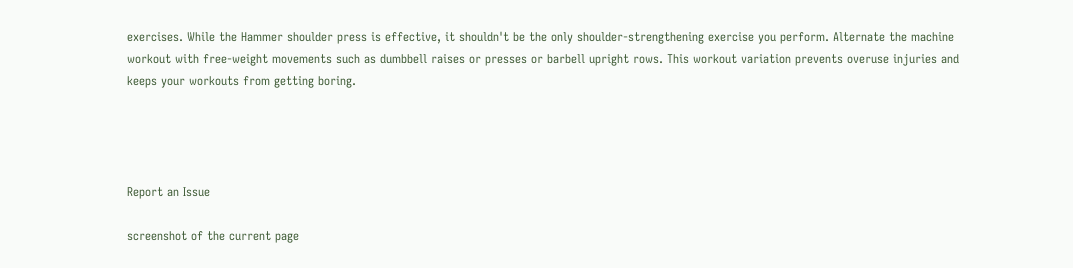exercises. While the Hammer shoulder press is effective, it shouldn't be the only shoulder-strengthening exercise you perform. Alternate the machine workout with free-weight movements such as dumbbell raises or presses or barbell upright rows. This workout variation prevents overuse injuries and keeps your workouts from getting boring.




Report an Issue

screenshot of the current page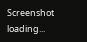Screenshot loading...